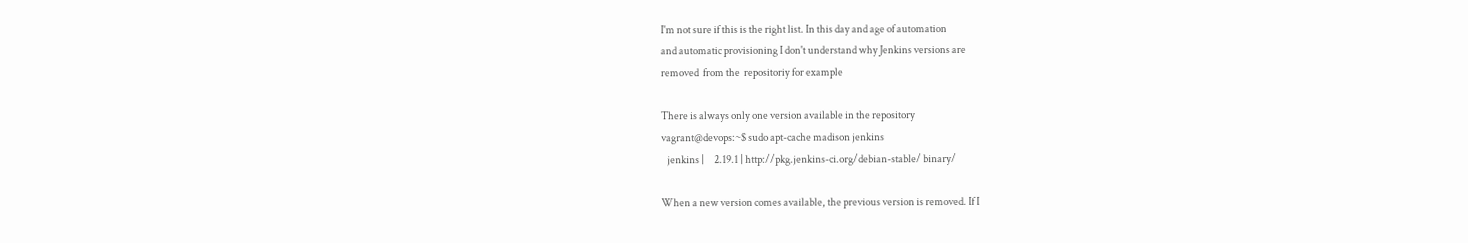I'm not sure if this is the right list. In this day and age of automation
and automatic provisioning I don't understand why Jenkins versions are
removed  from the  repositoriy for example

There is always only one version available in the repository
vagrant@devops:~$ sudo apt-cache madison jenkins
   jenkins |     2.19.1 | http://pkg.jenkins-ci.org/debian-stable/ binary/

When a new version comes available, the previous version is removed. If I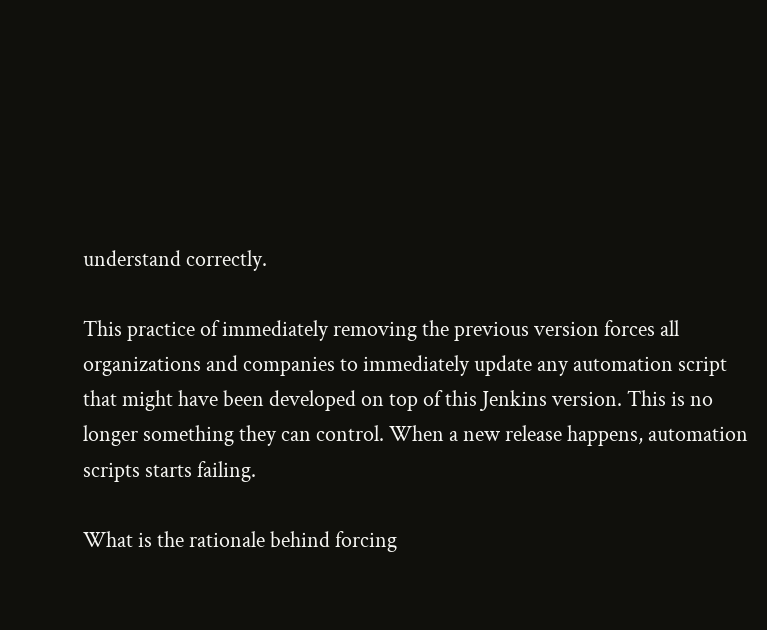understand correctly.

This practice of immediately removing the previous version forces all
organizations and companies to immediately update any automation script
that might have been developed on top of this Jenkins version. This is no
longer something they can control. When a new release happens, automation
scripts starts failing.

What is the rationale behind forcing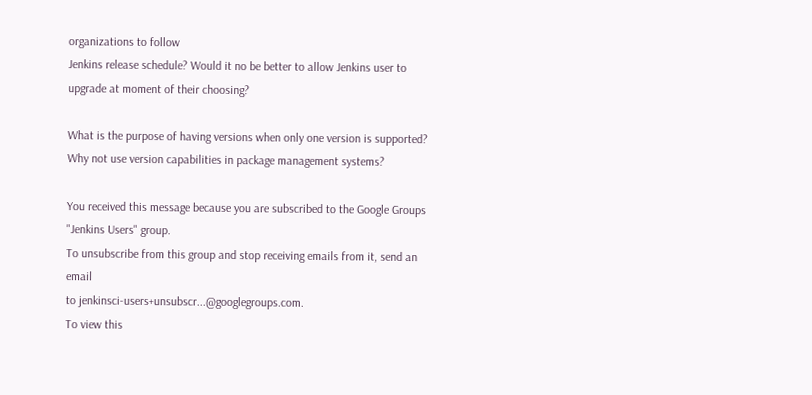organizations to follow
Jenkins release schedule? Would it no be better to allow Jenkins user to
upgrade at moment of their choosing?

What is the purpose of having versions when only one version is supported?
Why not use version capabilities in package management systems?

You received this message because you are subscribed to the Google Groups
"Jenkins Users" group.
To unsubscribe from this group and stop receiving emails from it, send an email
to jenkinsci-users+unsubscr...@googlegroups.com.
To view this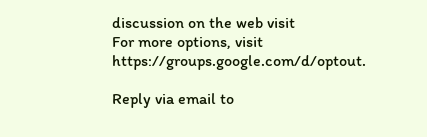discussion on the web visit
For more options, visit https://groups.google.com/d/optout.

Reply via email to